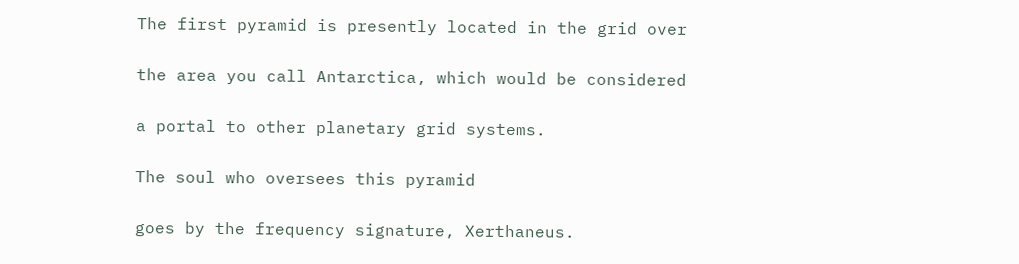The first pyramid is presently located in the grid over

the area you call Antarctica, which would be considered

a portal to other planetary grid systems.

The soul who oversees this pyramid

goes by the frequency signature, Xerthaneus.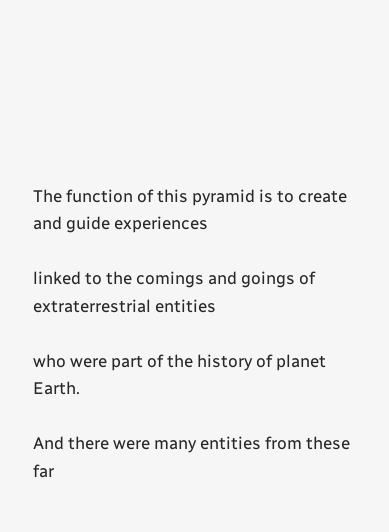The function of this pyramid is to create and guide experiences

linked to the comings and goings of extraterrestrial entities

who were part of the history of planet Earth.

And there were many entities from these far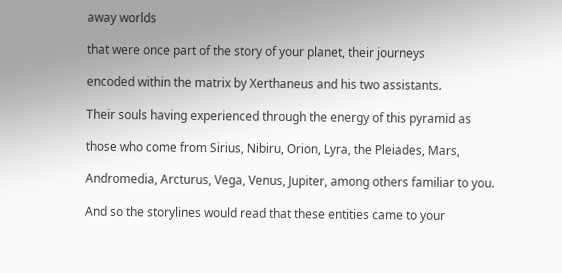away worlds

that were once part of the story of your planet, their journeys

encoded within the matrix by Xerthaneus and his two assistants.

Their souls having experienced through the energy of this pyramid as

those who come from Sirius, Nibiru, Orion, Lyra, the Pleiades, Mars,

Andromedia, Arcturus, Vega, Venus, Jupiter, among others familiar to you.

And so the storylines would read that these entities came to your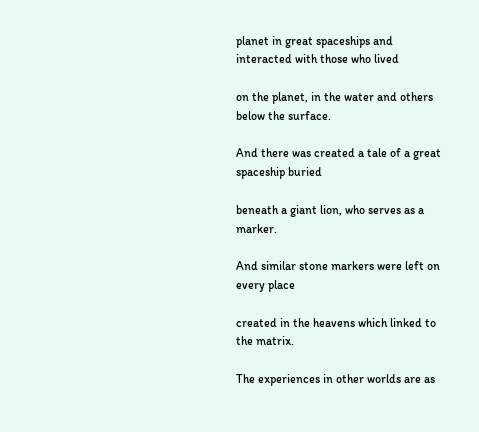planet in great spaceships and interacted with those who lived

on the planet, in the water and others below the surface.

And there was created a tale of a great spaceship buried

beneath a giant lion, who serves as a marker.

And similar stone markers were left on every place

created in the heavens which linked to the matrix.

The experiences in other worlds are as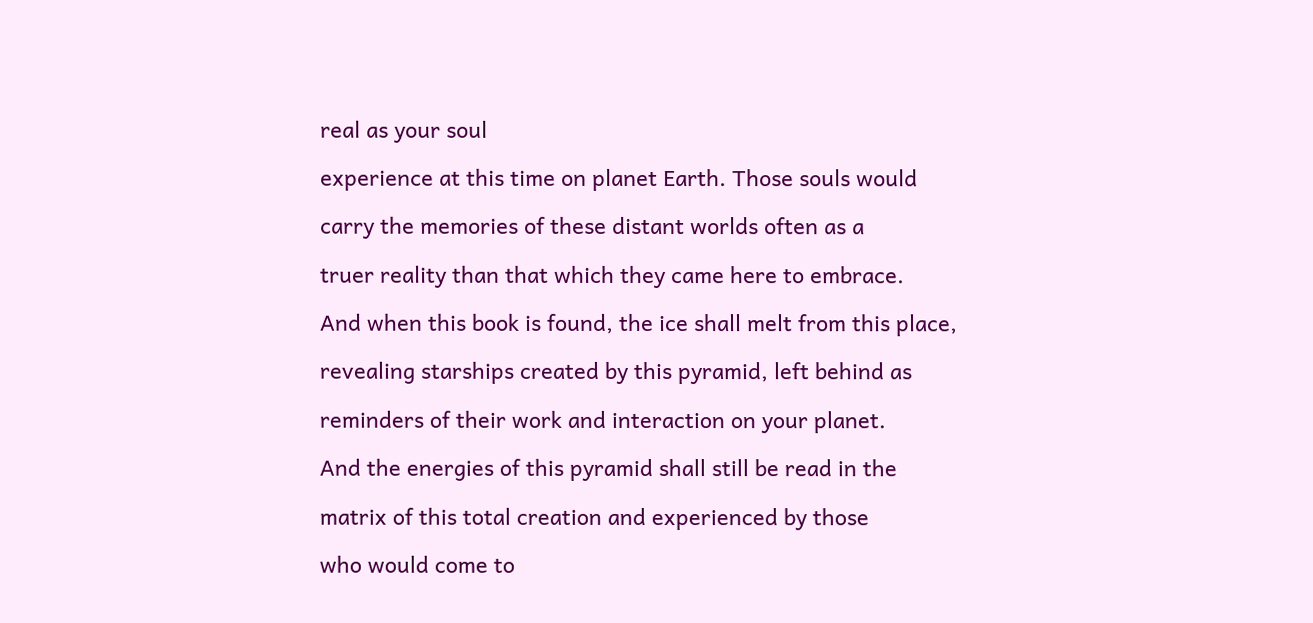real as your soul

experience at this time on planet Earth. Those souls would

carry the memories of these distant worlds often as a

truer reality than that which they came here to embrace.

And when this book is found, the ice shall melt from this place,

revealing starships created by this pyramid, left behind as

reminders of their work and interaction on your planet.

And the energies of this pyramid shall still be read in the

matrix of this total creation and experienced by those

who would come to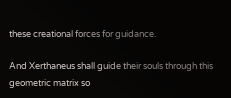these creational forces for guidance.

And Xerthaneus shall guide their souls through this geometric matrix so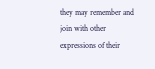they may remember and join with other expressions of their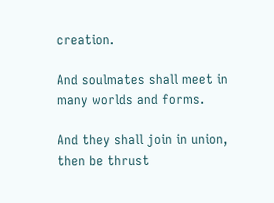creation.

And soulmates shall meet in many worlds and forms.

And they shall join in union, then be thrust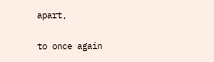apart,

to once again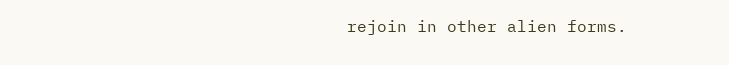rejoin in other alien forms.